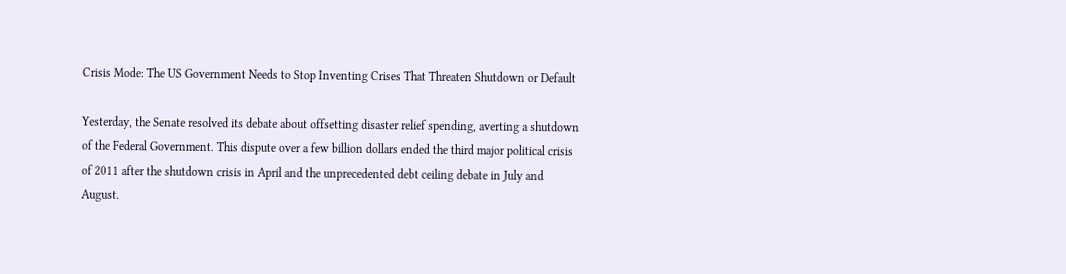Crisis Mode: The US Government Needs to Stop Inventing Crises That Threaten Shutdown or Default

Yesterday, the Senate resolved its debate about offsetting disaster relief spending, averting a shutdown of the Federal Government. This dispute over a few billion dollars ended the third major political crisis of 2011 after the shutdown crisis in April and the unprecedented debt ceiling debate in July and August.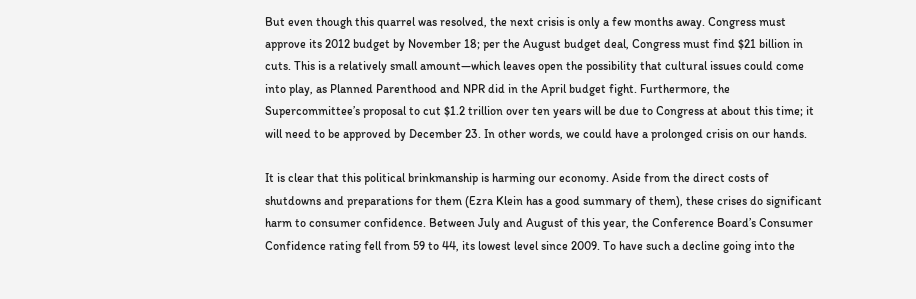But even though this quarrel was resolved, the next crisis is only a few months away. Congress must approve its 2012 budget by November 18; per the August budget deal, Congress must find $21 billion in cuts. This is a relatively small amount—which leaves open the possibility that cultural issues could come into play, as Planned Parenthood and NPR did in the April budget fight. Furthermore, the Supercommittee’s proposal to cut $1.2 trillion over ten years will be due to Congress at about this time; it will need to be approved by December 23. In other words, we could have a prolonged crisis on our hands.

It is clear that this political brinkmanship is harming our economy. Aside from the direct costs of shutdowns and preparations for them (Ezra Klein has a good summary of them), these crises do significant harm to consumer confidence. Between July and August of this year, the Conference Board’s Consumer Confidence rating fell from 59 to 44, its lowest level since 2009. To have such a decline going into the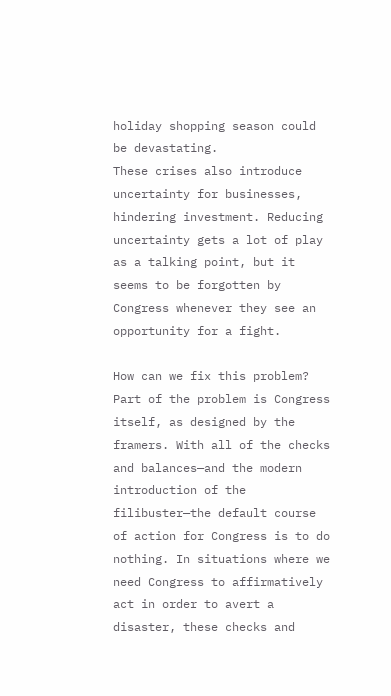holiday shopping season could be devastating.
These crises also introduce uncertainty for businesses, hindering investment. Reducing uncertainty gets a lot of play as a talking point, but it seems to be forgotten by Congress whenever they see an opportunity for a fight.

How can we fix this problem? Part of the problem is Congress itself, as designed by the framers. With all of the checks and balances—and the modern introduction of the filibuster—the default course of action for Congress is to do nothing. In situations where we need Congress to affirmatively act in order to avert a disaster, these checks and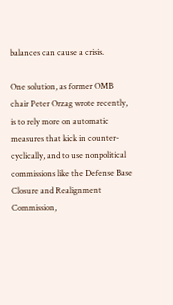balances can cause a crisis.

One solution, as former OMB chair Peter Orzag wrote recently, is to rely more on automatic measures that kick in counter-cyclically, and to use nonpolitical commissions like the Defense Base Closure and Realignment Commission,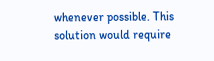whenever possible. This solution would require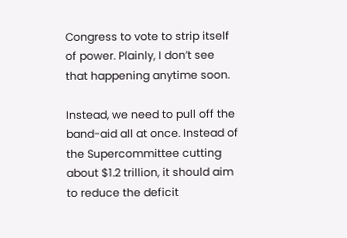Congress to vote to strip itself of power. Plainly, I don’t see that happening anytime soon.

Instead, we need to pull off the band-aid all at once. Instead of the Supercommittee cutting about $1.2 trillion, it should aim to reduce the deficit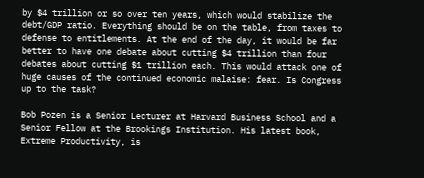by $4 trillion or so over ten years, which would stabilize the debt/GDP ratio. Everything should be on the table, from taxes to defense to entitlements. At the end of the day, it would be far better to have one debate about cutting $4 trillion than four debates about cutting $1 trillion each. This would attack one of huge causes of the continued economic malaise: fear. Is Congress up to the task?

Bob Pozen is a Senior Lecturer at Harvard Business School and a Senior Fellow at the Brookings Institution. His latest book, Extreme Productivity, is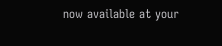now available at your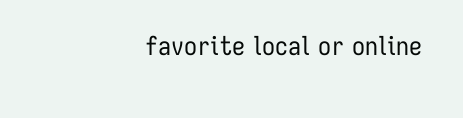favorite local or online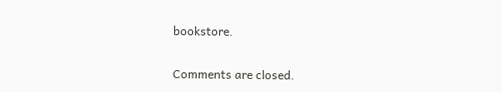bookstore.

Comments are closed.